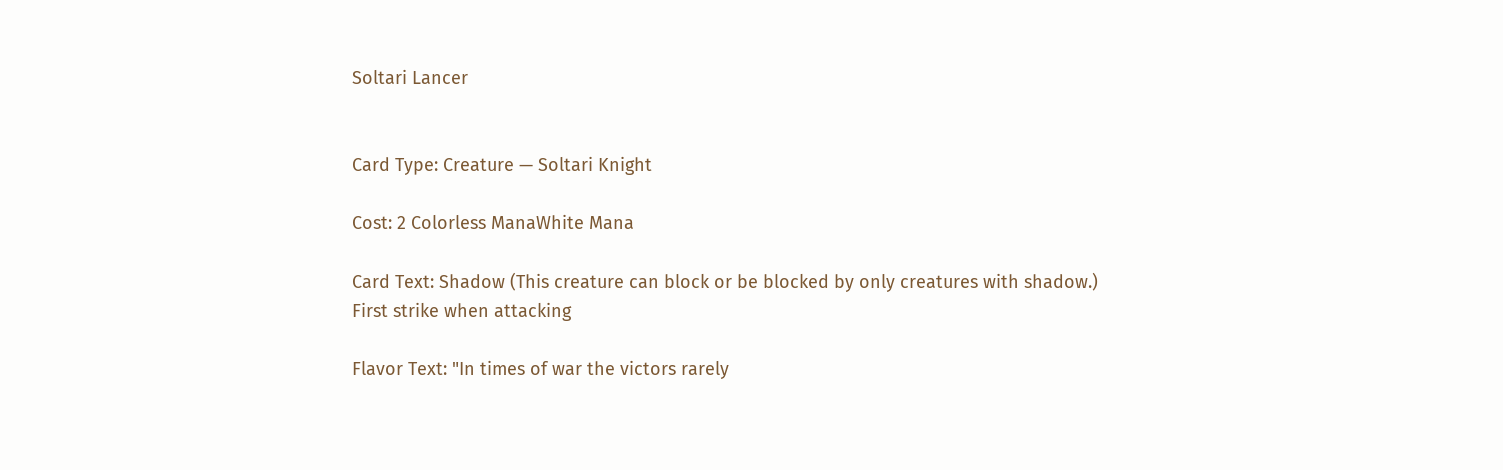Soltari Lancer


Card Type: Creature — Soltari Knight

Cost: 2 Colorless ManaWhite Mana

Card Text: Shadow (This creature can block or be blocked by only creatures with shadow.)
First strike when attacking

Flavor Text: "In times of war the victors rarely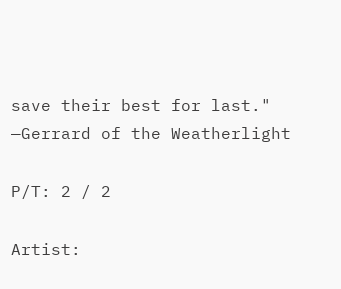save their best for last."
—Gerrard of the Weatherlight

P/T: 2 / 2

Artist: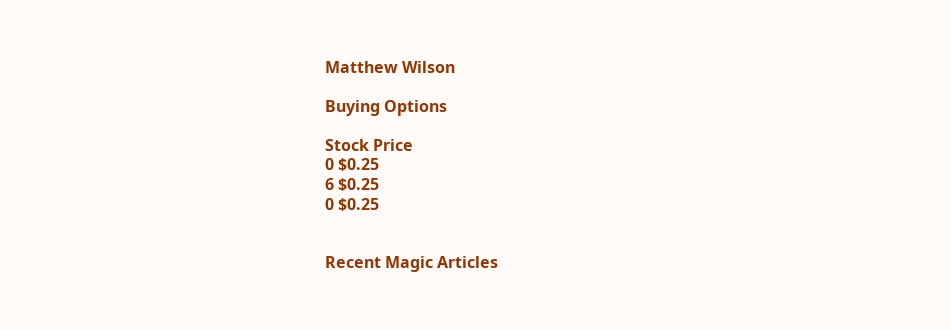Matthew Wilson

Buying Options

Stock Price
0 $0.25
6 $0.25
0 $0.25


Recent Magic Articles